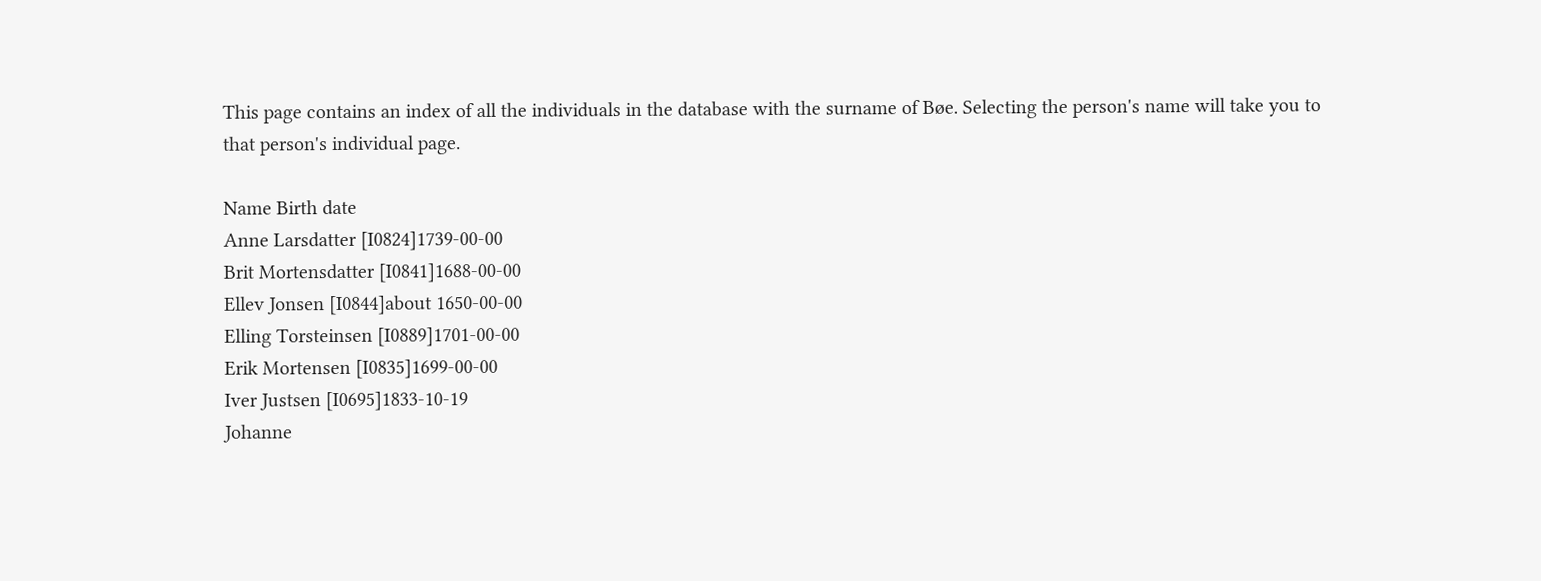This page contains an index of all the individuals in the database with the surname of Bøe. Selecting the person's name will take you to that person's individual page.

Name Birth date
Anne Larsdatter [I0824]1739-00-00
Brit Mortensdatter [I0841]1688-00-00
Ellev Jonsen [I0844]about 1650-00-00
Elling Torsteinsen [I0889]1701-00-00
Erik Mortensen [I0835]1699-00-00
Iver Justsen [I0695]1833-10-19
Johanne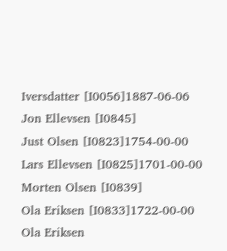Iversdatter [I0056]1887-06-06
Jon Ellevsen [I0845]
Just Olsen [I0823]1754-00-00
Lars Ellevsen [I0825]1701-00-00
Morten Olsen [I0839]
Ola Eriksen [I0833]1722-00-00
Ola Eriksen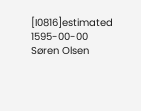[I0816]estimated 1595-00-00
Søren Olsen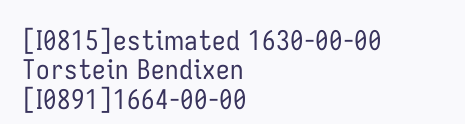[I0815]estimated 1630-00-00
Torstein Bendixen [I0891]1664-00-00